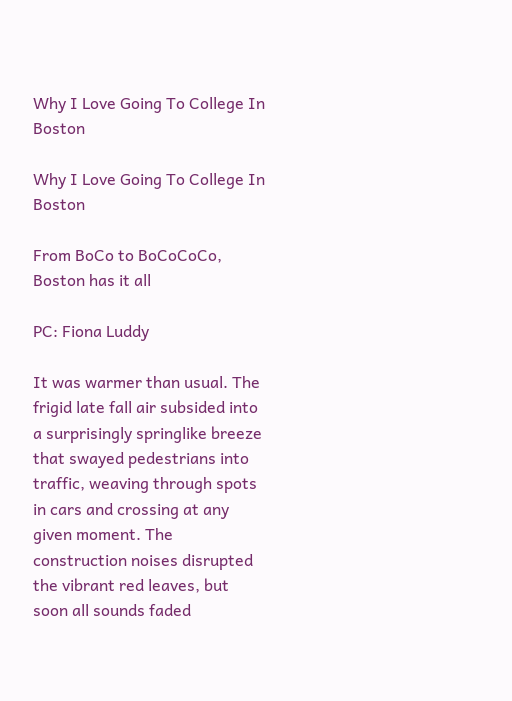Why I Love Going To College In Boston

Why I Love Going To College In Boston

From BoCo to BoCoCoCo, Boston has it all

PC: Fiona Luddy

It was warmer than usual. The frigid late fall air subsided into a surprisingly springlike breeze that swayed pedestrians into traffic, weaving through spots in cars and crossing at any given moment. The construction noises disrupted the vibrant red leaves, but soon all sounds faded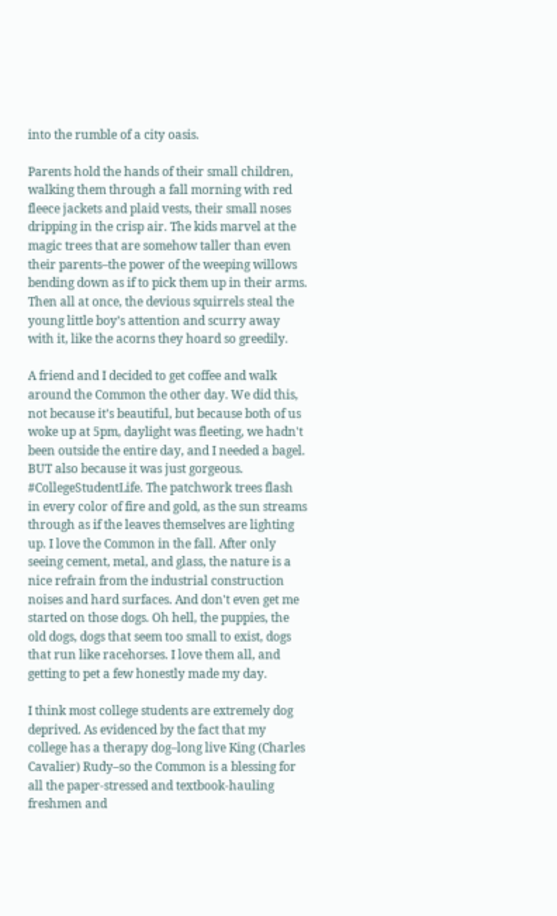into the rumble of a city oasis.

Parents hold the hands of their small children, walking them through a fall morning with red fleece jackets and plaid vests, their small noses dripping in the crisp air. The kids marvel at the magic trees that are somehow taller than even their parents–the power of the weeping willows bending down as if to pick them up in their arms. Then all at once, the devious squirrels steal the young little boy’s attention and scurry away with it, like the acorns they hoard so greedily.

A friend and I decided to get coffee and walk around the Common the other day. We did this, not because it’s beautiful, but because both of us woke up at 5pm, daylight was fleeting, we hadn't been outside the entire day, and I needed a bagel. BUT also because it was just gorgeous. #CollegeStudentLife. The patchwork trees flash in every color of fire and gold, as the sun streams through as if the leaves themselves are lighting up. I love the Common in the fall. After only seeing cement, metal, and glass, the nature is a nice refrain from the industrial construction noises and hard surfaces. And don't even get me started on those dogs. Oh hell, the puppies, the old dogs, dogs that seem too small to exist, dogs that run like racehorses. I love them all, and getting to pet a few honestly made my day.

I think most college students are extremely dog deprived. As evidenced by the fact that my college has a therapy dog–long live King (Charles Cavalier) Rudy–so the Common is a blessing for all the paper-stressed and textbook-hauling freshmen and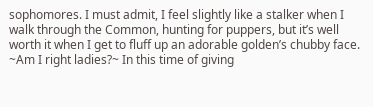sophomores. I must admit, I feel slightly like a stalker when I walk through the Common, hunting for puppers, but it’s well worth it when I get to fluff up an adorable golden’s chubby face. ~Am I right ladies?~ In this time of giving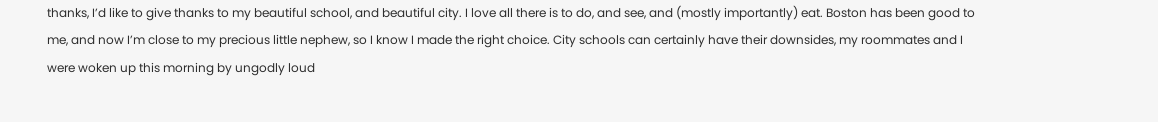thanks, I’d like to give thanks to my beautiful school, and beautiful city. I love all there is to do, and see, and (mostly importantly) eat. Boston has been good to me, and now I’m close to my precious little nephew, so I know I made the right choice. City schools can certainly have their downsides, my roommates and I were woken up this morning by ungodly loud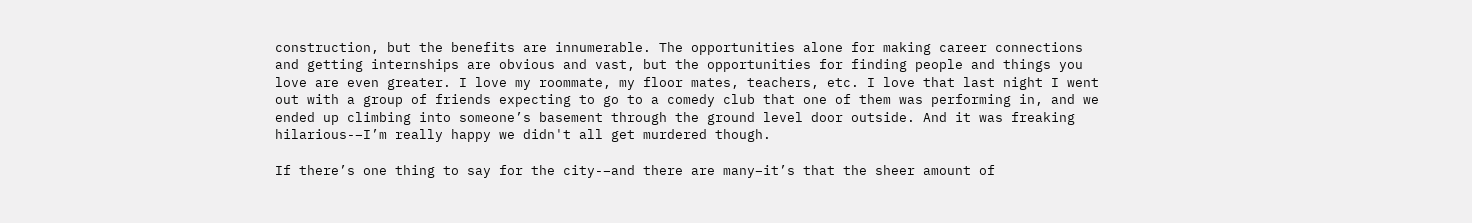construction, but the benefits are innumerable. The opportunities alone for making career connections and getting internships are obvious and vast, but the opportunities for finding people and things you love are even greater. I love my roommate, my floor mates, teachers, etc. I love that last night I went out with a group of friends expecting to go to a comedy club that one of them was performing in, and we ended up climbing into someone’s basement through the ground level door outside. And it was freaking hilarious-–I’m really happy we didn't all get murdered though.

If there’s one thing to say for the city-–and there are many–it’s that the sheer amount of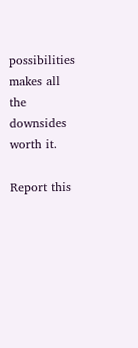possibilities makes all the downsides worth it.

Report this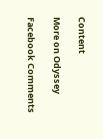Content

More on Odyssey

Facebook Comments